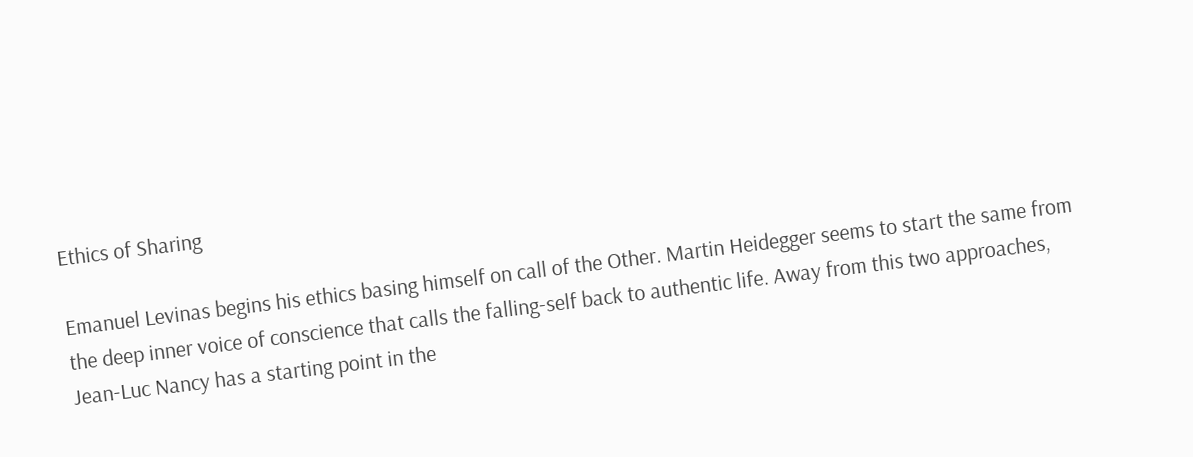Ethics of Sharing

Emanuel Levinas begins his ethics basing himself on call of the Other. Martin Heidegger seems to start the same from the deep inner voice of conscience that calls the falling-self back to authentic life. Away from this two approaches, Jean-Luc Nancy has a starting point in the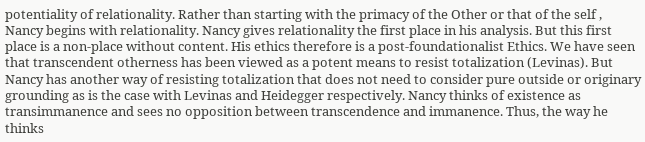potentiality of relationality. Rather than starting with the primacy of the Other or that of the self , Nancy begins with relationality. Nancy gives relationality the first place in his analysis. But this first place is a non-place without content. His ethics therefore is a post-foundationalist Ethics. We have seen that transcendent otherness has been viewed as a potent means to resist totalization (Levinas). But Nancy has another way of resisting totalization that does not need to consider pure outside or originary grounding as is the case with Levinas and Heidegger respectively. Nancy thinks of existence as transimmanence and sees no opposition between transcendence and immanence. Thus, the way he thinks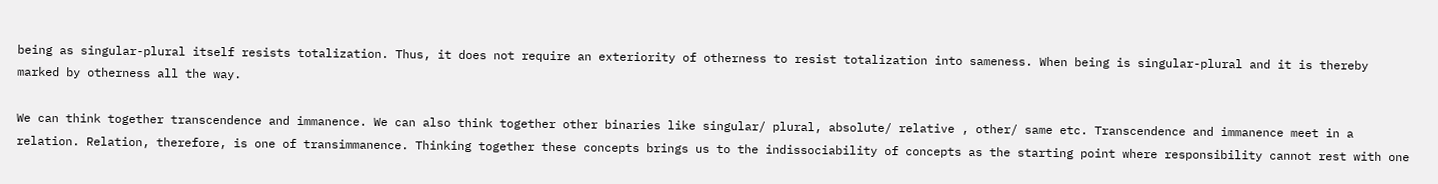being as singular-plural itself resists totalization. Thus, it does not require an exteriority of otherness to resist totalization into sameness. When being is singular-plural and it is thereby marked by otherness all the way.

We can think together transcendence and immanence. We can also think together other binaries like singular/ plural, absolute/ relative , other/ same etc. Transcendence and immanence meet in a relation. Relation, therefore, is one of transimmanence. Thinking together these concepts brings us to the indissociability of concepts as the starting point where responsibility cannot rest with one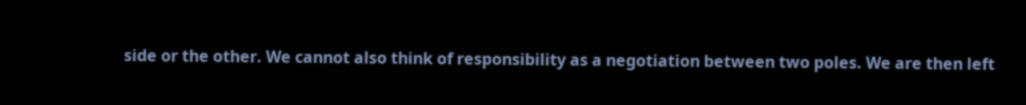side or the other. We cannot also think of responsibility as a negotiation between two poles. We are then left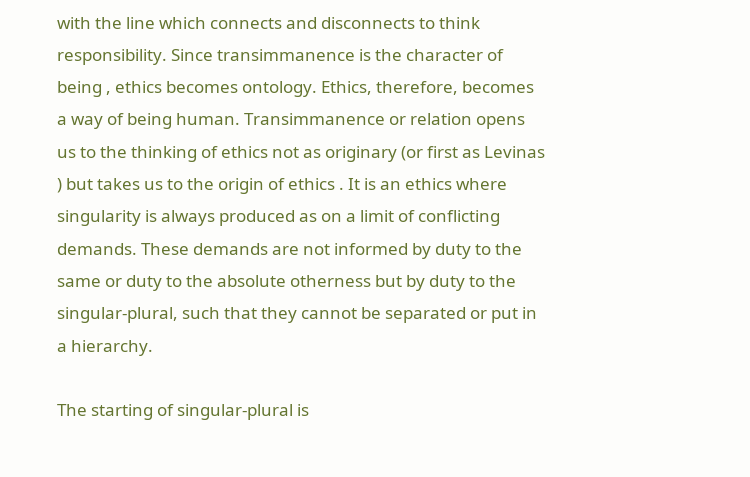with the line which connects and disconnects to think responsibility. Since transimmanence is the character of being , ethics becomes ontology. Ethics, therefore, becomes a way of being human. Transimmanence or relation opens us to the thinking of ethics not as originary (or first as Levinas ) but takes us to the origin of ethics . It is an ethics where singularity is always produced as on a limit of conflicting demands. These demands are not informed by duty to the same or duty to the absolute otherness but by duty to the singular-plural, such that they cannot be separated or put in a hierarchy.

The starting of singular-plural is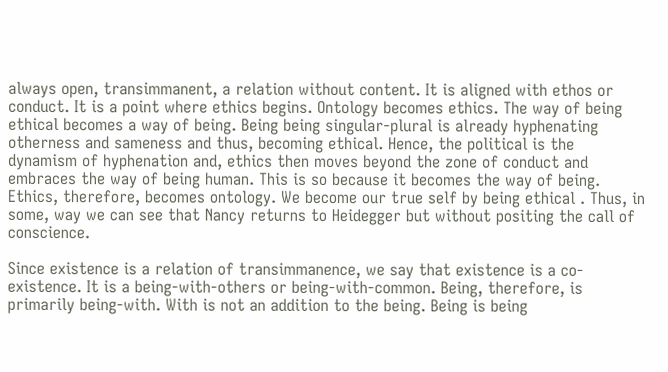always open, transimmanent, a relation without content. It is aligned with ethos or conduct. It is a point where ethics begins. Ontology becomes ethics. The way of being ethical becomes a way of being. Being being singular-plural is already hyphenating otherness and sameness and thus, becoming ethical. Hence, the political is the dynamism of hyphenation and, ethics then moves beyond the zone of conduct and embraces the way of being human. This is so because it becomes the way of being. Ethics, therefore, becomes ontology. We become our true self by being ethical . Thus, in some, way we can see that Nancy returns to Heidegger but without positing the call of conscience.

Since existence is a relation of transimmanence, we say that existence is a co-existence. It is a being-with-others or being-with-common. Being, therefore, is primarily being-with. With is not an addition to the being. Being is being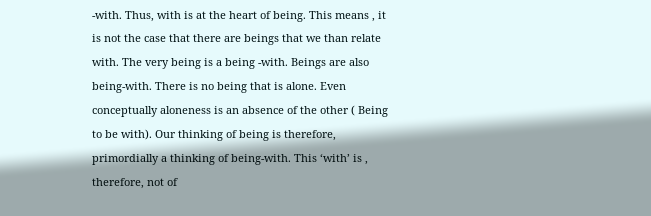-with. Thus, with is at the heart of being. This means , it is not the case that there are beings that we than relate with. The very being is a being -with. Beings are also being-with. There is no being that is alone. Even conceptually aloneness is an absence of the other ( Being to be with). Our thinking of being is therefore, primordially a thinking of being-with. This ‘with’ is , therefore, not of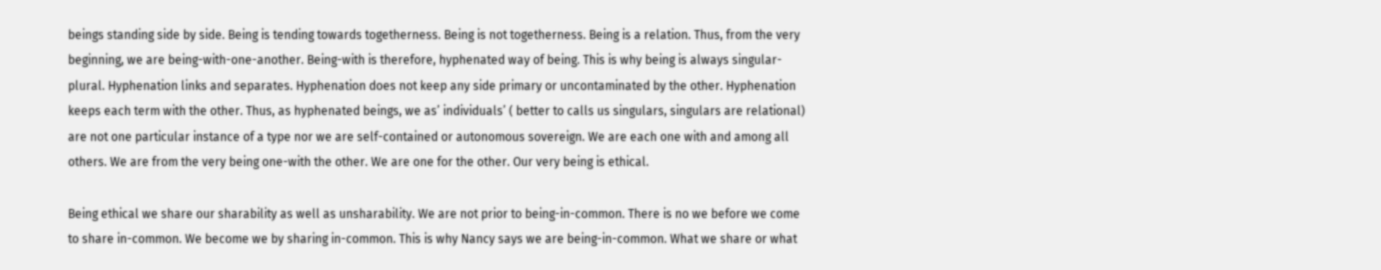beings standing side by side. Being is tending towards togetherness. Being is not togetherness. Being is a relation. Thus, from the very beginning, we are being-with-one-another. Being-with is therefore, hyphenated way of being. This is why being is always singular-plural. Hyphenation links and separates. Hyphenation does not keep any side primary or uncontaminated by the other. Hyphenation keeps each term with the other. Thus, as hyphenated beings, we as’ individuals’ ( better to calls us singulars, singulars are relational) are not one particular instance of a type nor we are self-contained or autonomous sovereign. We are each one with and among all others. We are from the very being one-with the other. We are one for the other. Our very being is ethical.

Being ethical we share our sharability as well as unsharability. We are not prior to being-in-common. There is no we before we come to share in-common. We become we by sharing in-common. This is why Nancy says we are being-in-common. What we share or what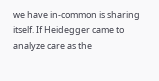we have in-common is sharing itself. If Heidegger came to analyze care as the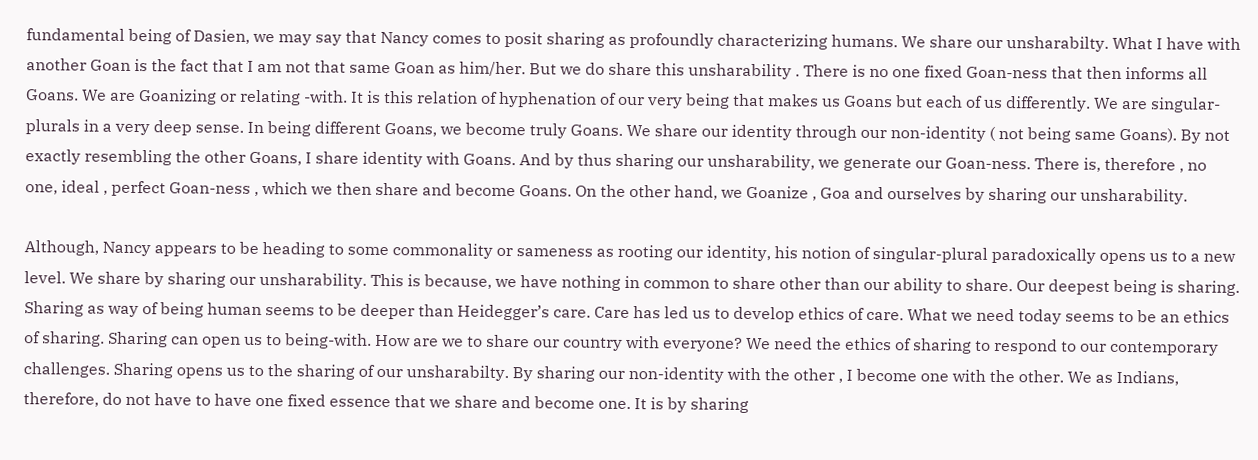fundamental being of Dasien, we may say that Nancy comes to posit sharing as profoundly characterizing humans. We share our unsharabilty. What I have with another Goan is the fact that I am not that same Goan as him/her. But we do share this unsharability . There is no one fixed Goan-ness that then informs all Goans. We are Goanizing or relating -with. It is this relation of hyphenation of our very being that makes us Goans but each of us differently. We are singular-plurals in a very deep sense. In being different Goans, we become truly Goans. We share our identity through our non-identity ( not being same Goans). By not exactly resembling the other Goans, I share identity with Goans. And by thus sharing our unsharability, we generate our Goan-ness. There is, therefore , no one, ideal , perfect Goan-ness , which we then share and become Goans. On the other hand, we Goanize , Goa and ourselves by sharing our unsharability.

Although, Nancy appears to be heading to some commonality or sameness as rooting our identity, his notion of singular-plural paradoxically opens us to a new level. We share by sharing our unsharability. This is because, we have nothing in common to share other than our ability to share. Our deepest being is sharing. Sharing as way of being human seems to be deeper than Heidegger’s care. Care has led us to develop ethics of care. What we need today seems to be an ethics of sharing. Sharing can open us to being-with. How are we to share our country with everyone? We need the ethics of sharing to respond to our contemporary challenges. Sharing opens us to the sharing of our unsharabilty. By sharing our non-identity with the other , I become one with the other. We as Indians, therefore, do not have to have one fixed essence that we share and become one. It is by sharing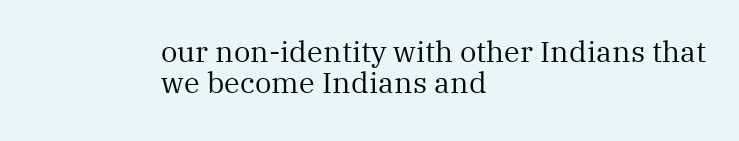our non-identity with other Indians that we become Indians and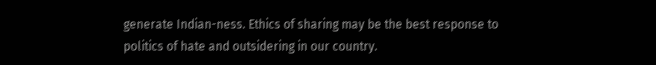generate Indian-ness. Ethics of sharing may be the best response to politics of hate and outsidering in our country.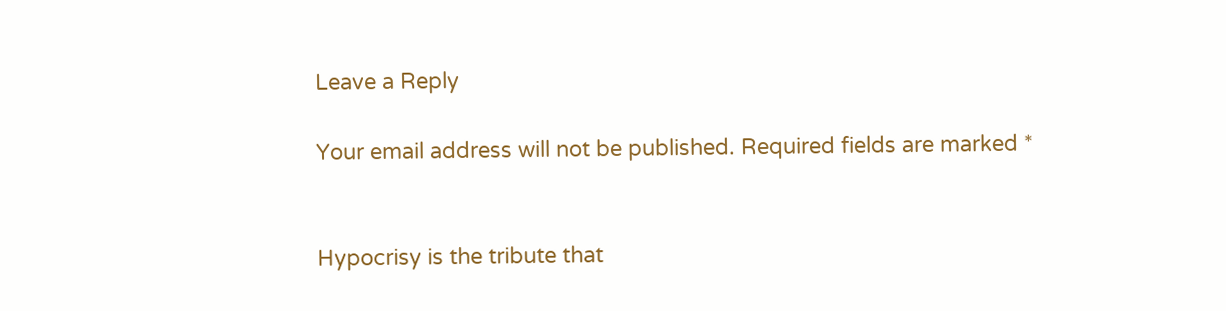Leave a Reply

Your email address will not be published. Required fields are marked *


Hypocrisy is the tribute that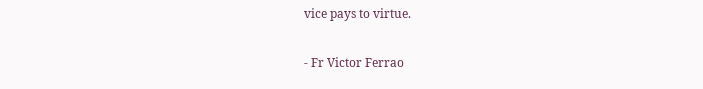vice pays to virtue.

- Fr Victor Ferrao